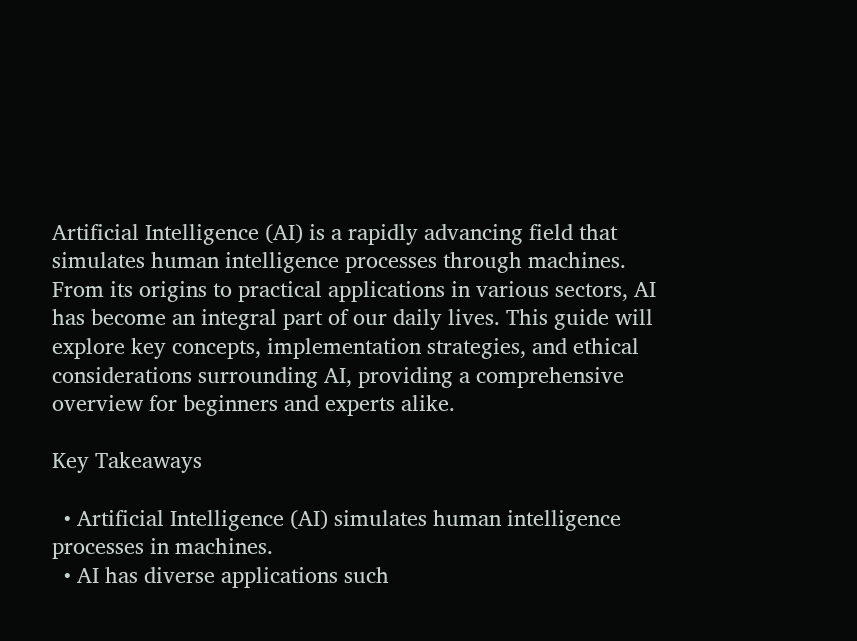Artificial Intelligence (AI) is a rapidly advancing field that simulates human intelligence processes through machines. From its origins to practical applications in various sectors, AI has become an integral part of our daily lives. This guide will explore key concepts, implementation strategies, and ethical considerations surrounding AI, providing a comprehensive overview for beginners and experts alike.

Key Takeaways

  • Artificial Intelligence (AI) simulates human intelligence processes in machines.
  • AI has diverse applications such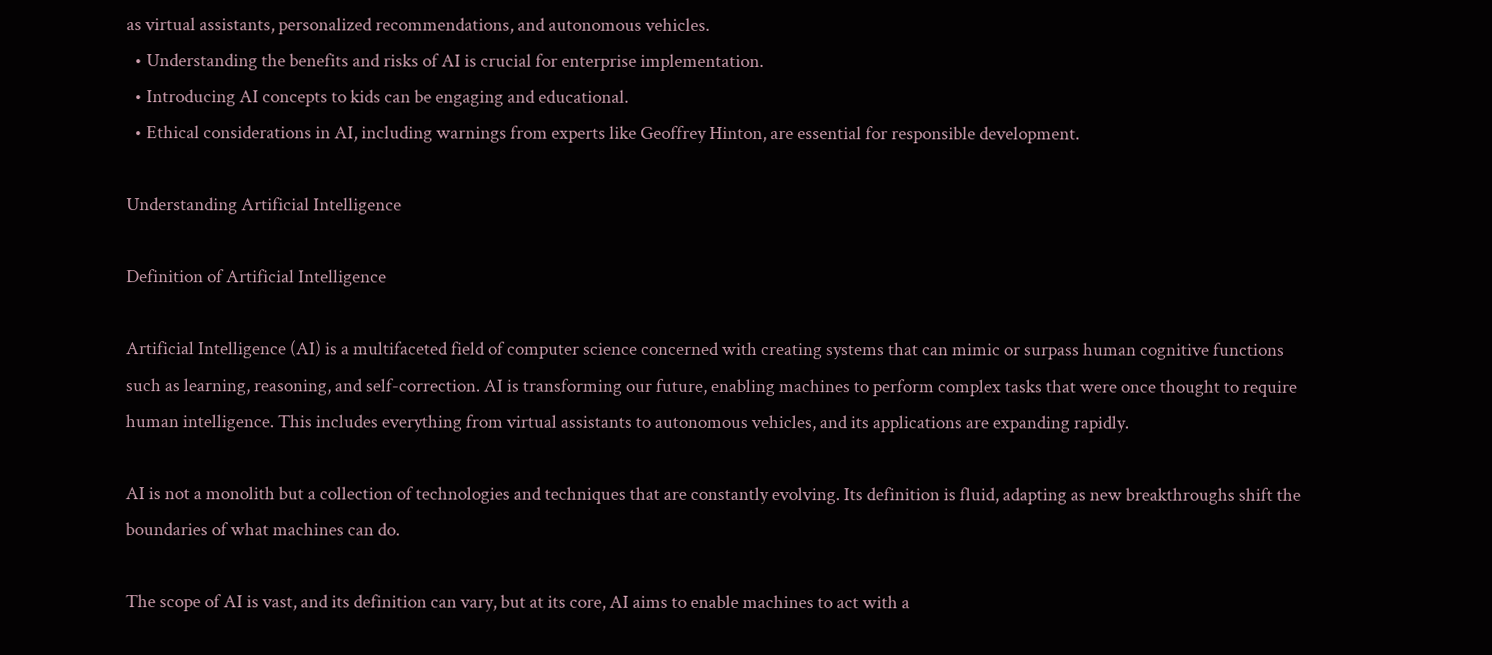as virtual assistants, personalized recommendations, and autonomous vehicles.
  • Understanding the benefits and risks of AI is crucial for enterprise implementation.
  • Introducing AI concepts to kids can be engaging and educational.
  • Ethical considerations in AI, including warnings from experts like Geoffrey Hinton, are essential for responsible development.

Understanding Artificial Intelligence

Definition of Artificial Intelligence

Artificial Intelligence (AI) is a multifaceted field of computer science concerned with creating systems that can mimic or surpass human cognitive functions such as learning, reasoning, and self-correction. AI is transforming our future, enabling machines to perform complex tasks that were once thought to require human intelligence. This includes everything from virtual assistants to autonomous vehicles, and its applications are expanding rapidly.

AI is not a monolith but a collection of technologies and techniques that are constantly evolving. Its definition is fluid, adapting as new breakthroughs shift the boundaries of what machines can do.

The scope of AI is vast, and its definition can vary, but at its core, AI aims to enable machines to act with a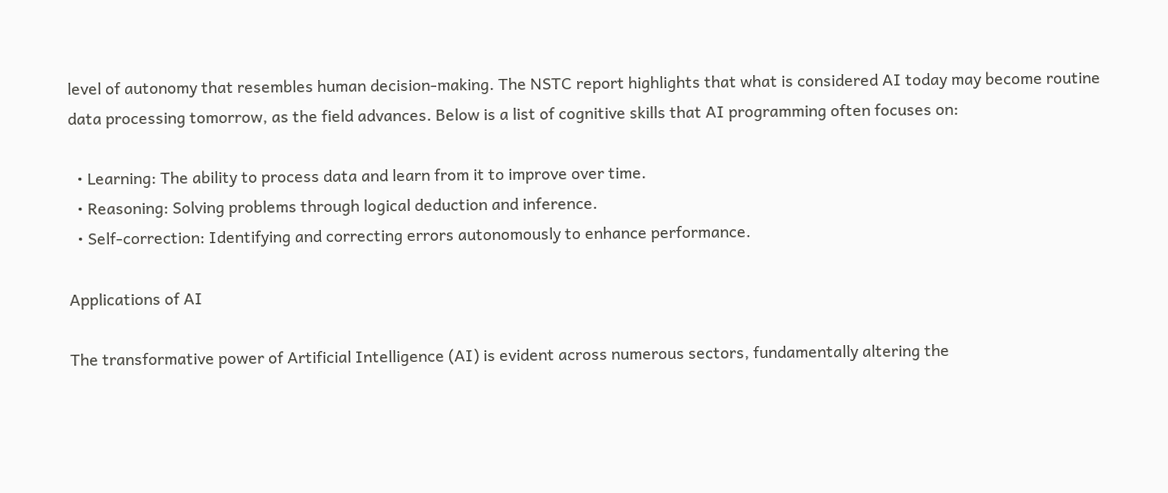level of autonomy that resembles human decision-making. The NSTC report highlights that what is considered AI today may become routine data processing tomorrow, as the field advances. Below is a list of cognitive skills that AI programming often focuses on:

  • Learning: The ability to process data and learn from it to improve over time.
  • Reasoning: Solving problems through logical deduction and inference.
  • Self-correction: Identifying and correcting errors autonomously to enhance performance.

Applications of AI

The transformative power of Artificial Intelligence (AI) is evident across numerous sectors, fundamentally altering the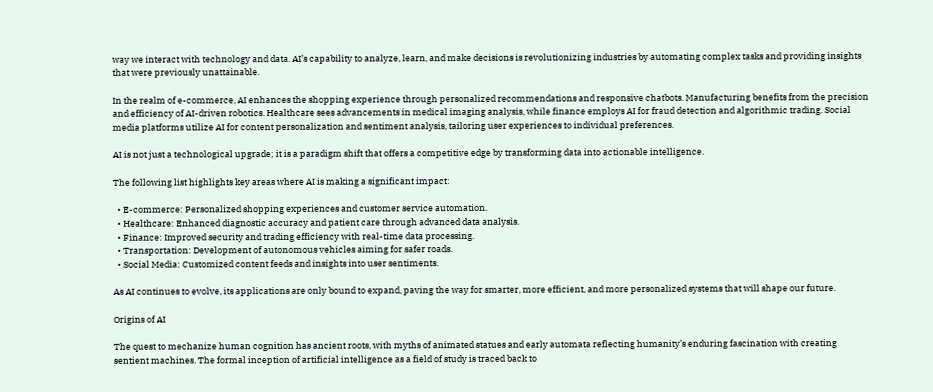way we interact with technology and data. AI’s capability to analyze, learn, and make decisions is revolutionizing industries by automating complex tasks and providing insights that were previously unattainable.

In the realm of e-commerce, AI enhances the shopping experience through personalized recommendations and responsive chatbots. Manufacturing benefits from the precision and efficiency of AI-driven robotics. Healthcare sees advancements in medical imaging analysis, while finance employs AI for fraud detection and algorithmic trading. Social media platforms utilize AI for content personalization and sentiment analysis, tailoring user experiences to individual preferences.

AI is not just a technological upgrade; it is a paradigm shift that offers a competitive edge by transforming data into actionable intelligence.

The following list highlights key areas where AI is making a significant impact:

  • E-commerce: Personalized shopping experiences and customer service automation.
  • Healthcare: Enhanced diagnostic accuracy and patient care through advanced data analysis.
  • Finance: Improved security and trading efficiency with real-time data processing.
  • Transportation: Development of autonomous vehicles aiming for safer roads.
  • Social Media: Customized content feeds and insights into user sentiments.

As AI continues to evolve, its applications are only bound to expand, paving the way for smarter, more efficient, and more personalized systems that will shape our future.

Origins of AI

The quest to mechanize human cognition has ancient roots, with myths of animated statues and early automata reflecting humanity’s enduring fascination with creating sentient machines. The formal inception of artificial intelligence as a field of study is traced back to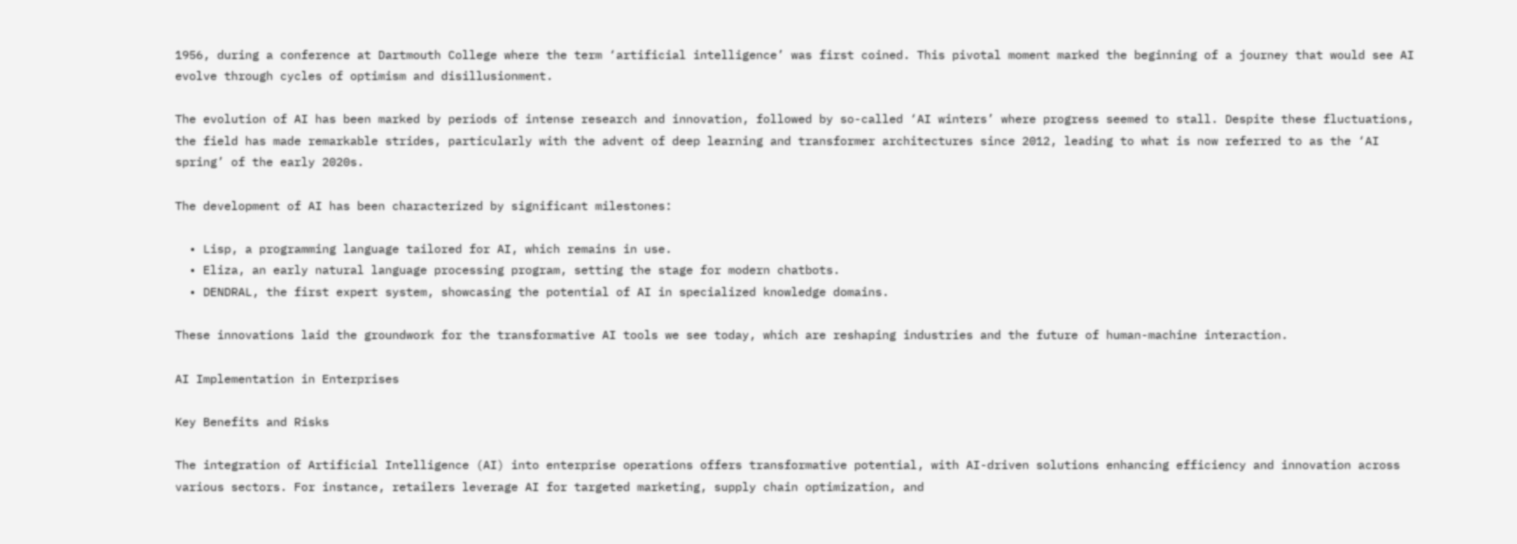1956, during a conference at Dartmouth College where the term ‘artificial intelligence’ was first coined. This pivotal moment marked the beginning of a journey that would see AI evolve through cycles of optimism and disillusionment.

The evolution of AI has been marked by periods of intense research and innovation, followed by so-called ‘AI winters’ where progress seemed to stall. Despite these fluctuations, the field has made remarkable strides, particularly with the advent of deep learning and transformer architectures since 2012, leading to what is now referred to as the ‘AI spring’ of the early 2020s.

The development of AI has been characterized by significant milestones:

  • Lisp, a programming language tailored for AI, which remains in use.
  • Eliza, an early natural language processing program, setting the stage for modern chatbots.
  • DENDRAL, the first expert system, showcasing the potential of AI in specialized knowledge domains.

These innovations laid the groundwork for the transformative AI tools we see today, which are reshaping industries and the future of human-machine interaction.

AI Implementation in Enterprises

Key Benefits and Risks

The integration of Artificial Intelligence (AI) into enterprise operations offers transformative potential, with AI-driven solutions enhancing efficiency and innovation across various sectors. For instance, retailers leverage AI for targeted marketing, supply chain optimization, and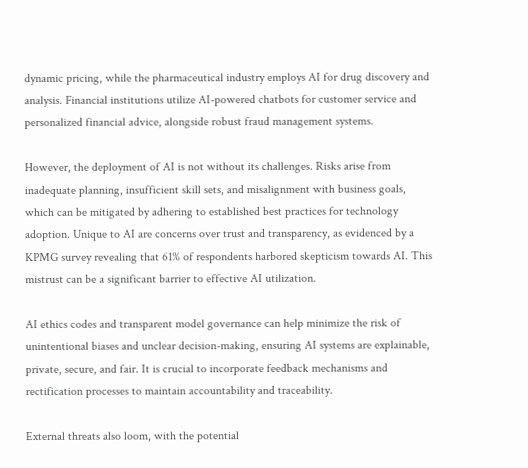dynamic pricing, while the pharmaceutical industry employs AI for drug discovery and analysis. Financial institutions utilize AI-powered chatbots for customer service and personalized financial advice, alongside robust fraud management systems.

However, the deployment of AI is not without its challenges. Risks arise from inadequate planning, insufficient skill sets, and misalignment with business goals, which can be mitigated by adhering to established best practices for technology adoption. Unique to AI are concerns over trust and transparency, as evidenced by a KPMG survey revealing that 61% of respondents harbored skepticism towards AI. This mistrust can be a significant barrier to effective AI utilization.

AI ethics codes and transparent model governance can help minimize the risk of unintentional biases and unclear decision-making, ensuring AI systems are explainable, private, secure, and fair. It is crucial to incorporate feedback mechanisms and rectification processes to maintain accountability and traceability.

External threats also loom, with the potential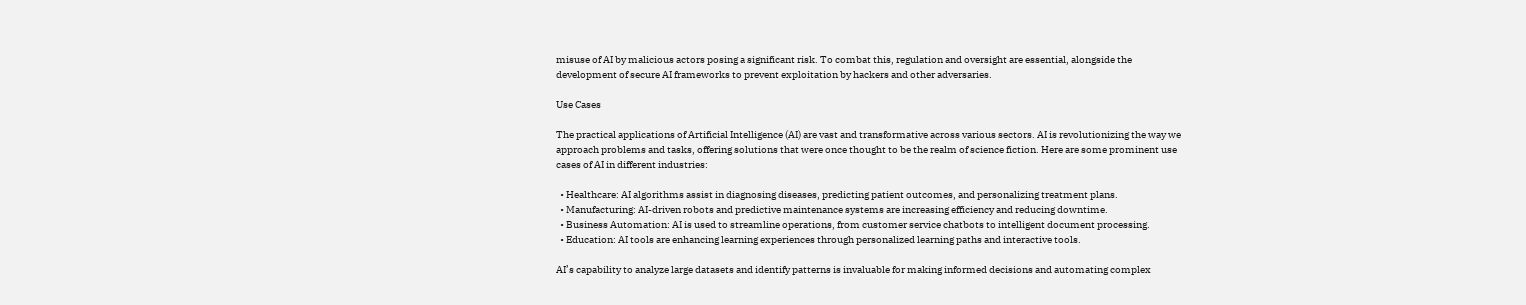misuse of AI by malicious actors posing a significant risk. To combat this, regulation and oversight are essential, alongside the development of secure AI frameworks to prevent exploitation by hackers and other adversaries.

Use Cases

The practical applications of Artificial Intelligence (AI) are vast and transformative across various sectors. AI is revolutionizing the way we approach problems and tasks, offering solutions that were once thought to be the realm of science fiction. Here are some prominent use cases of AI in different industries:

  • Healthcare: AI algorithms assist in diagnosing diseases, predicting patient outcomes, and personalizing treatment plans.
  • Manufacturing: AI-driven robots and predictive maintenance systems are increasing efficiency and reducing downtime.
  • Business Automation: AI is used to streamline operations, from customer service chatbots to intelligent document processing.
  • Education: AI tools are enhancing learning experiences through personalized learning paths and interactive tools.

AI’s capability to analyze large datasets and identify patterns is invaluable for making informed decisions and automating complex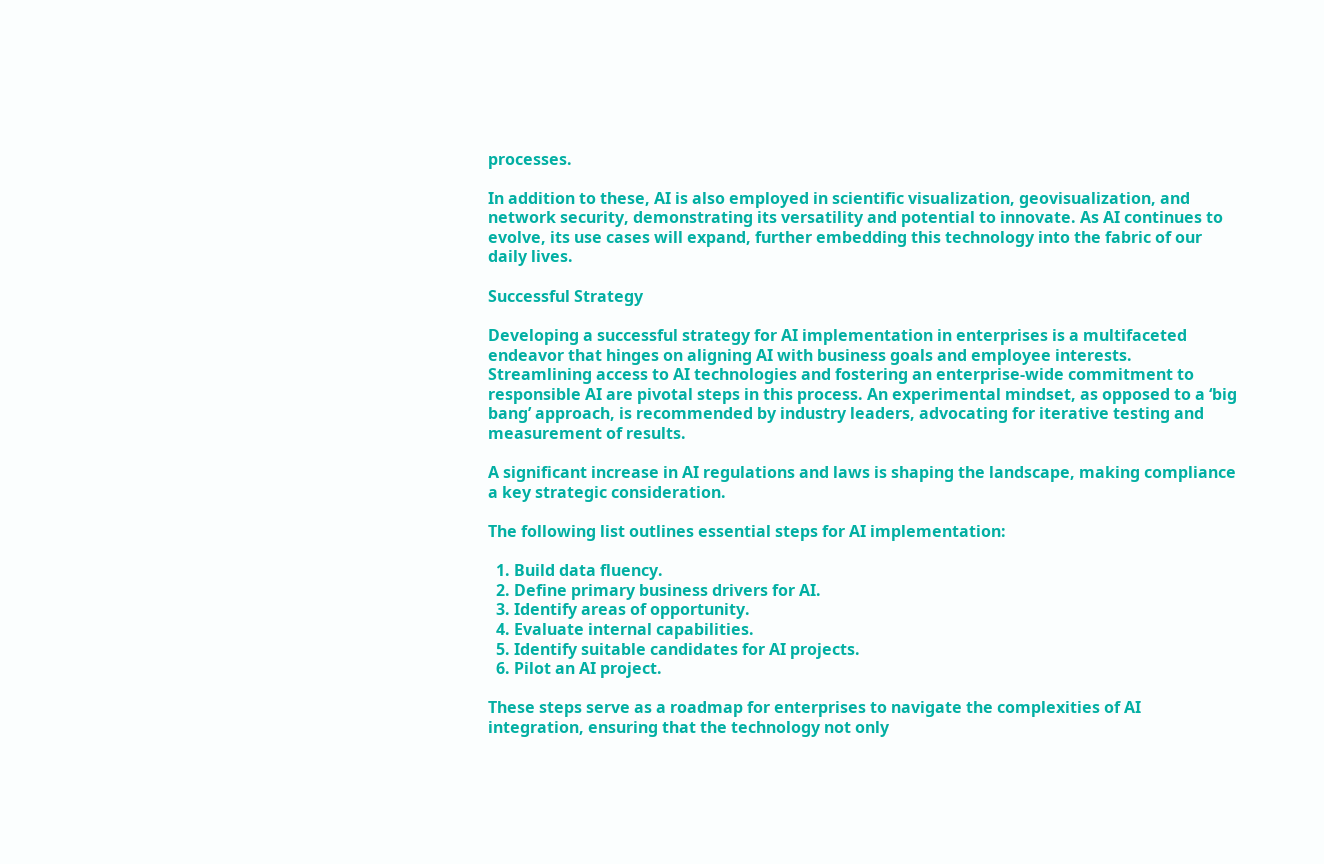processes.

In addition to these, AI is also employed in scientific visualization, geovisualization, and network security, demonstrating its versatility and potential to innovate. As AI continues to evolve, its use cases will expand, further embedding this technology into the fabric of our daily lives.

Successful Strategy

Developing a successful strategy for AI implementation in enterprises is a multifaceted endeavor that hinges on aligning AI with business goals and employee interests. Streamlining access to AI technologies and fostering an enterprise-wide commitment to responsible AI are pivotal steps in this process. An experimental mindset, as opposed to a ‘big bang’ approach, is recommended by industry leaders, advocating for iterative testing and measurement of results.

A significant increase in AI regulations and laws is shaping the landscape, making compliance a key strategic consideration.

The following list outlines essential steps for AI implementation:

  1. Build data fluency.
  2. Define primary business drivers for AI.
  3. Identify areas of opportunity.
  4. Evaluate internal capabilities.
  5. Identify suitable candidates for AI projects.
  6. Pilot an AI project.

These steps serve as a roadmap for enterprises to navigate the complexities of AI integration, ensuring that the technology not only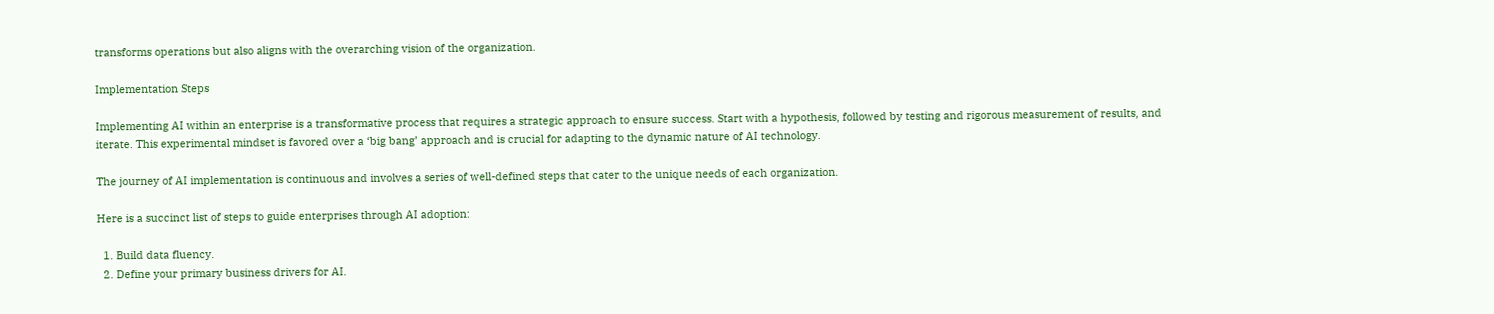transforms operations but also aligns with the overarching vision of the organization.

Implementation Steps

Implementing AI within an enterprise is a transformative process that requires a strategic approach to ensure success. Start with a hypothesis, followed by testing and rigorous measurement of results, and iterate. This experimental mindset is favored over a ‘big bang’ approach and is crucial for adapting to the dynamic nature of AI technology.

The journey of AI implementation is continuous and involves a series of well-defined steps that cater to the unique needs of each organization.

Here is a succinct list of steps to guide enterprises through AI adoption:

  1. Build data fluency.
  2. Define your primary business drivers for AI.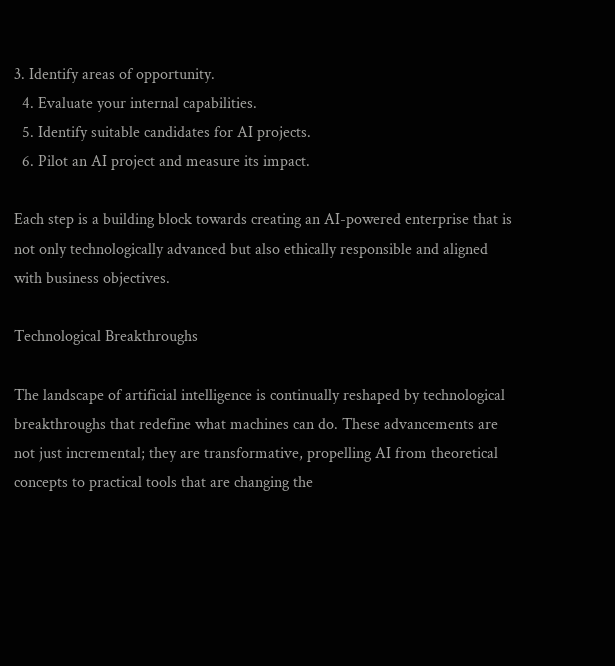3. Identify areas of opportunity.
  4. Evaluate your internal capabilities.
  5. Identify suitable candidates for AI projects.
  6. Pilot an AI project and measure its impact.

Each step is a building block towards creating an AI-powered enterprise that is not only technologically advanced but also ethically responsible and aligned with business objectives.

Technological Breakthroughs

The landscape of artificial intelligence is continually reshaped by technological breakthroughs that redefine what machines can do. These advancements are not just incremental; they are transformative, propelling AI from theoretical concepts to practical tools that are changing the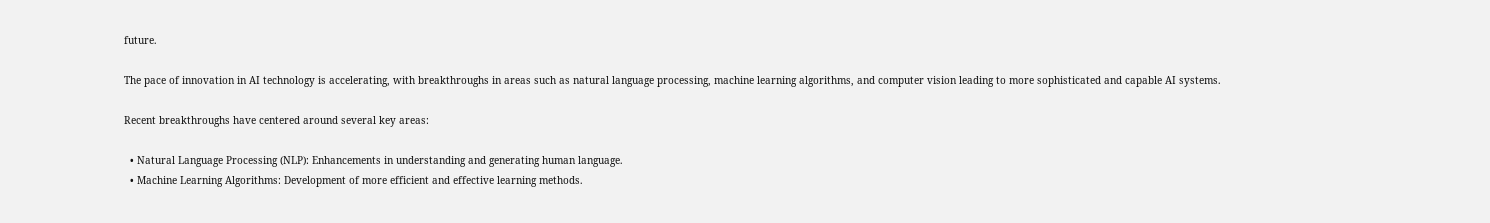future.

The pace of innovation in AI technology is accelerating, with breakthroughs in areas such as natural language processing, machine learning algorithms, and computer vision leading to more sophisticated and capable AI systems.

Recent breakthroughs have centered around several key areas:

  • Natural Language Processing (NLP): Enhancements in understanding and generating human language.
  • Machine Learning Algorithms: Development of more efficient and effective learning methods.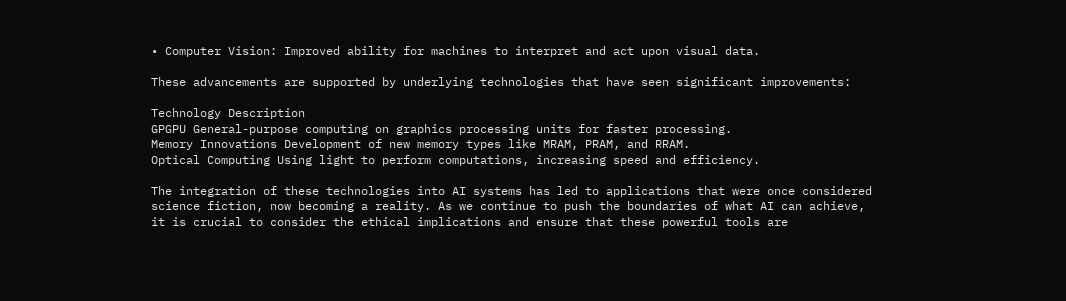• Computer Vision: Improved ability for machines to interpret and act upon visual data.

These advancements are supported by underlying technologies that have seen significant improvements:

Technology Description
GPGPU General-purpose computing on graphics processing units for faster processing.
Memory Innovations Development of new memory types like MRAM, PRAM, and RRAM.
Optical Computing Using light to perform computations, increasing speed and efficiency.

The integration of these technologies into AI systems has led to applications that were once considered science fiction, now becoming a reality. As we continue to push the boundaries of what AI can achieve, it is crucial to consider the ethical implications and ensure that these powerful tools are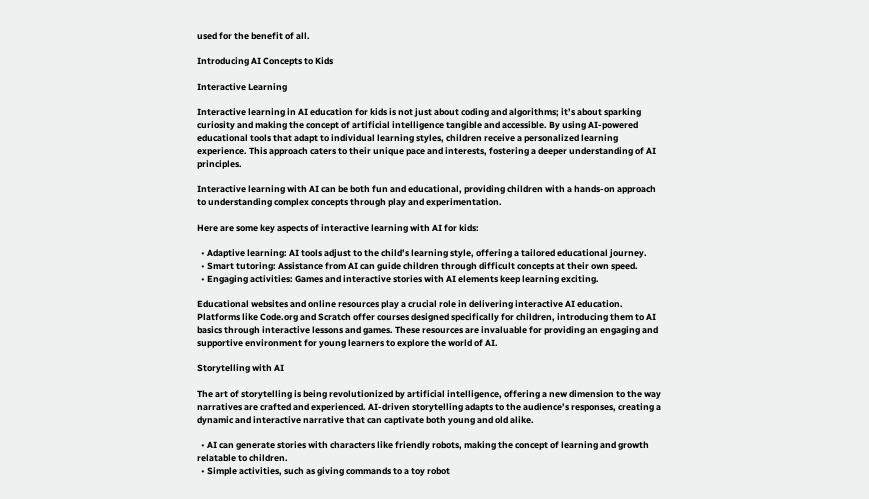used for the benefit of all.

Introducing AI Concepts to Kids

Interactive Learning

Interactive learning in AI education for kids is not just about coding and algorithms; it’s about sparking curiosity and making the concept of artificial intelligence tangible and accessible. By using AI-powered educational tools that adapt to individual learning styles, children receive a personalized learning experience. This approach caters to their unique pace and interests, fostering a deeper understanding of AI principles.

Interactive learning with AI can be both fun and educational, providing children with a hands-on approach to understanding complex concepts through play and experimentation.

Here are some key aspects of interactive learning with AI for kids:

  • Adaptive learning: AI tools adjust to the child’s learning style, offering a tailored educational journey.
  • Smart tutoring: Assistance from AI can guide children through difficult concepts at their own speed.
  • Engaging activities: Games and interactive stories with AI elements keep learning exciting.

Educational websites and online resources play a crucial role in delivering interactive AI education. Platforms like Code.org and Scratch offer courses designed specifically for children, introducing them to AI basics through interactive lessons and games. These resources are invaluable for providing an engaging and supportive environment for young learners to explore the world of AI.

Storytelling with AI

The art of storytelling is being revolutionized by artificial intelligence, offering a new dimension to the way narratives are crafted and experienced. AI-driven storytelling adapts to the audience’s responses, creating a dynamic and interactive narrative that can captivate both young and old alike.

  • AI can generate stories with characters like friendly robots, making the concept of learning and growth relatable to children.
  • Simple activities, such as giving commands to a toy robot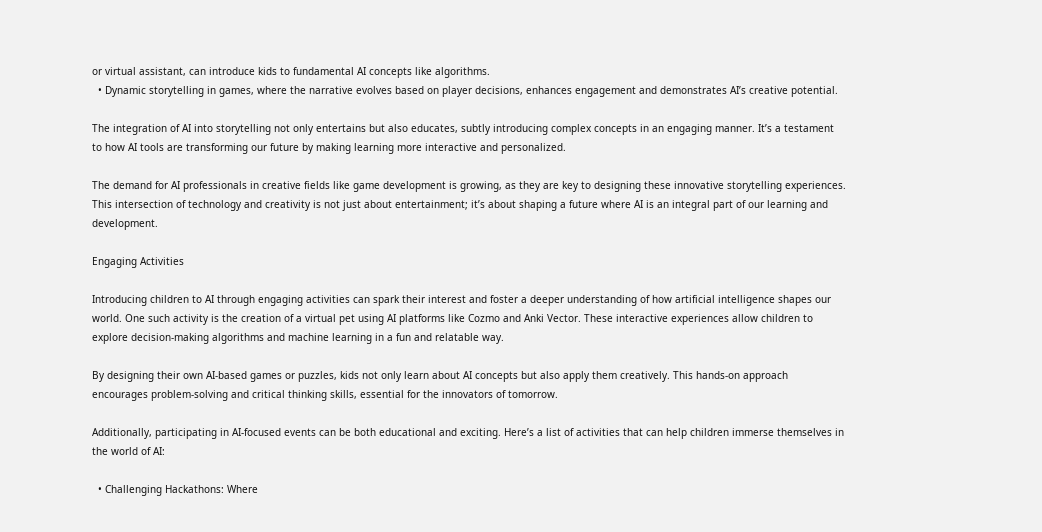or virtual assistant, can introduce kids to fundamental AI concepts like algorithms.
  • Dynamic storytelling in games, where the narrative evolves based on player decisions, enhances engagement and demonstrates AI’s creative potential.

The integration of AI into storytelling not only entertains but also educates, subtly introducing complex concepts in an engaging manner. It’s a testament to how AI tools are transforming our future by making learning more interactive and personalized.

The demand for AI professionals in creative fields like game development is growing, as they are key to designing these innovative storytelling experiences. This intersection of technology and creativity is not just about entertainment; it’s about shaping a future where AI is an integral part of our learning and development.

Engaging Activities

Introducing children to AI through engaging activities can spark their interest and foster a deeper understanding of how artificial intelligence shapes our world. One such activity is the creation of a virtual pet using AI platforms like Cozmo and Anki Vector. These interactive experiences allow children to explore decision-making algorithms and machine learning in a fun and relatable way.

By designing their own AI-based games or puzzles, kids not only learn about AI concepts but also apply them creatively. This hands-on approach encourages problem-solving and critical thinking skills, essential for the innovators of tomorrow.

Additionally, participating in AI-focused events can be both educational and exciting. Here’s a list of activities that can help children immerse themselves in the world of AI:

  • Challenging Hackathons: Where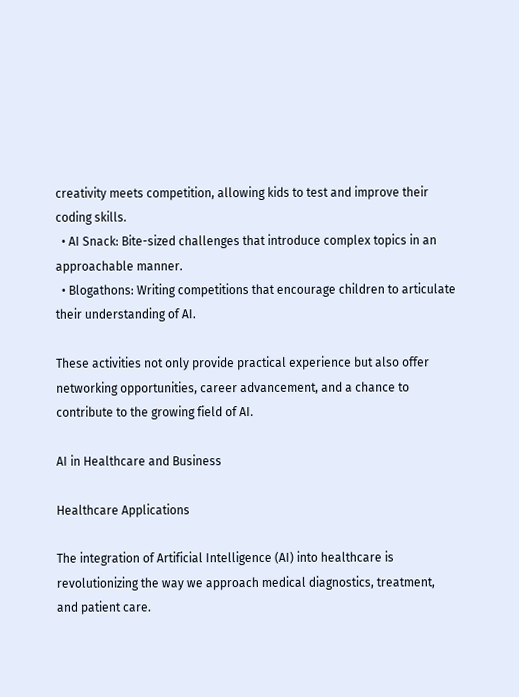creativity meets competition, allowing kids to test and improve their coding skills.
  • AI Snack: Bite-sized challenges that introduce complex topics in an approachable manner.
  • Blogathons: Writing competitions that encourage children to articulate their understanding of AI.

These activities not only provide practical experience but also offer networking opportunities, career advancement, and a chance to contribute to the growing field of AI.

AI in Healthcare and Business

Healthcare Applications

The integration of Artificial Intelligence (AI) into healthcare is revolutionizing the way we approach medical diagnostics, treatment, and patient care.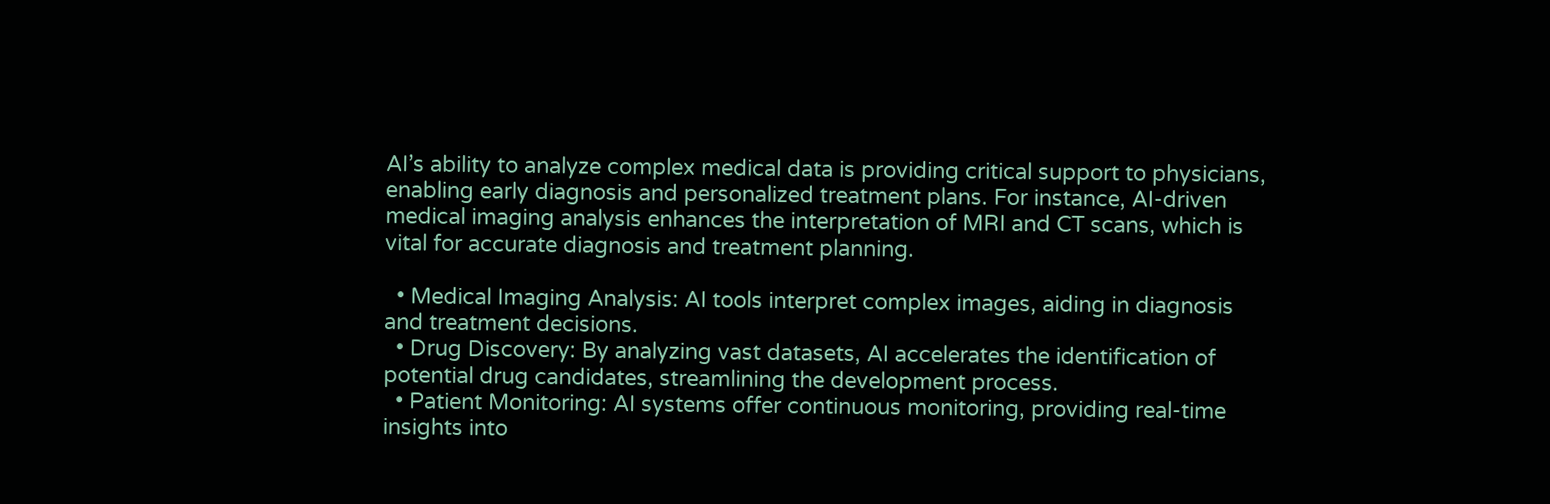AI’s ability to analyze complex medical data is providing critical support to physicians, enabling early diagnosis and personalized treatment plans. For instance, AI-driven medical imaging analysis enhances the interpretation of MRI and CT scans, which is vital for accurate diagnosis and treatment planning.

  • Medical Imaging Analysis: AI tools interpret complex images, aiding in diagnosis and treatment decisions.
  • Drug Discovery: By analyzing vast datasets, AI accelerates the identification of potential drug candidates, streamlining the development process.
  • Patient Monitoring: AI systems offer continuous monitoring, providing real-time insights into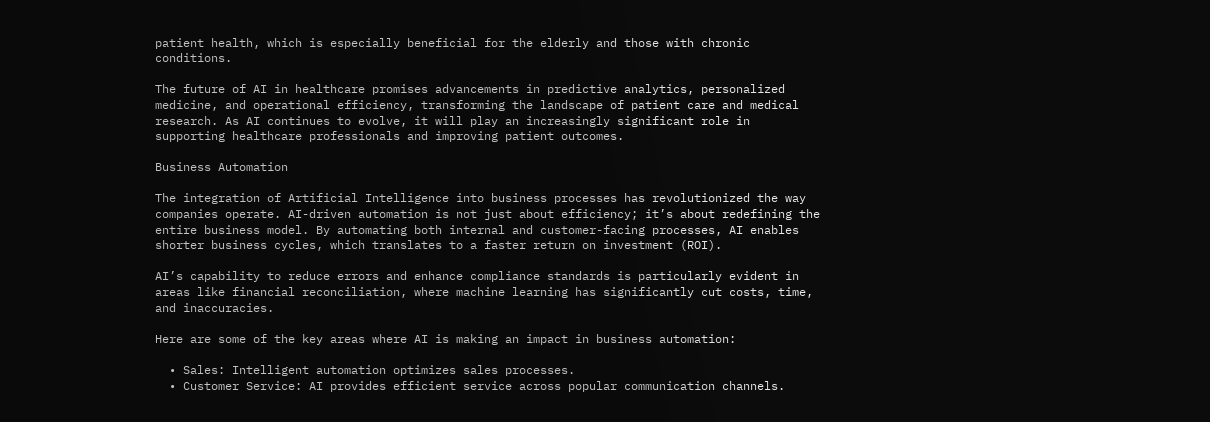patient health, which is especially beneficial for the elderly and those with chronic conditions.

The future of AI in healthcare promises advancements in predictive analytics, personalized medicine, and operational efficiency, transforming the landscape of patient care and medical research. As AI continues to evolve, it will play an increasingly significant role in supporting healthcare professionals and improving patient outcomes.

Business Automation

The integration of Artificial Intelligence into business processes has revolutionized the way companies operate. AI-driven automation is not just about efficiency; it’s about redefining the entire business model. By automating both internal and customer-facing processes, AI enables shorter business cycles, which translates to a faster return on investment (ROI).

AI’s capability to reduce errors and enhance compliance standards is particularly evident in areas like financial reconciliation, where machine learning has significantly cut costs, time, and inaccuracies.

Here are some of the key areas where AI is making an impact in business automation:

  • Sales: Intelligent automation optimizes sales processes.
  • Customer Service: AI provides efficient service across popular communication channels.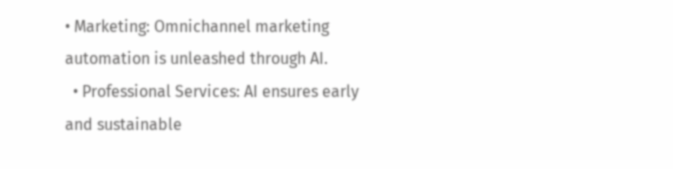• Marketing: Omnichannel marketing automation is unleashed through AI.
  • Professional Services: AI ensures early and sustainable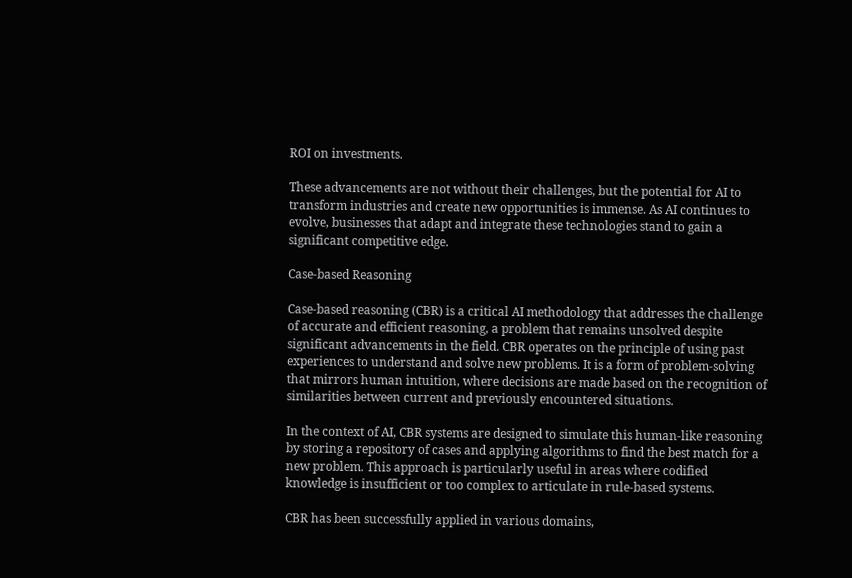ROI on investments.

These advancements are not without their challenges, but the potential for AI to transform industries and create new opportunities is immense. As AI continues to evolve, businesses that adapt and integrate these technologies stand to gain a significant competitive edge.

Case-based Reasoning

Case-based reasoning (CBR) is a critical AI methodology that addresses the challenge of accurate and efficient reasoning, a problem that remains unsolved despite significant advancements in the field. CBR operates on the principle of using past experiences to understand and solve new problems. It is a form of problem-solving that mirrors human intuition, where decisions are made based on the recognition of similarities between current and previously encountered situations.

In the context of AI, CBR systems are designed to simulate this human-like reasoning by storing a repository of cases and applying algorithms to find the best match for a new problem. This approach is particularly useful in areas where codified knowledge is insufficient or too complex to articulate in rule-based systems.

CBR has been successfully applied in various domains,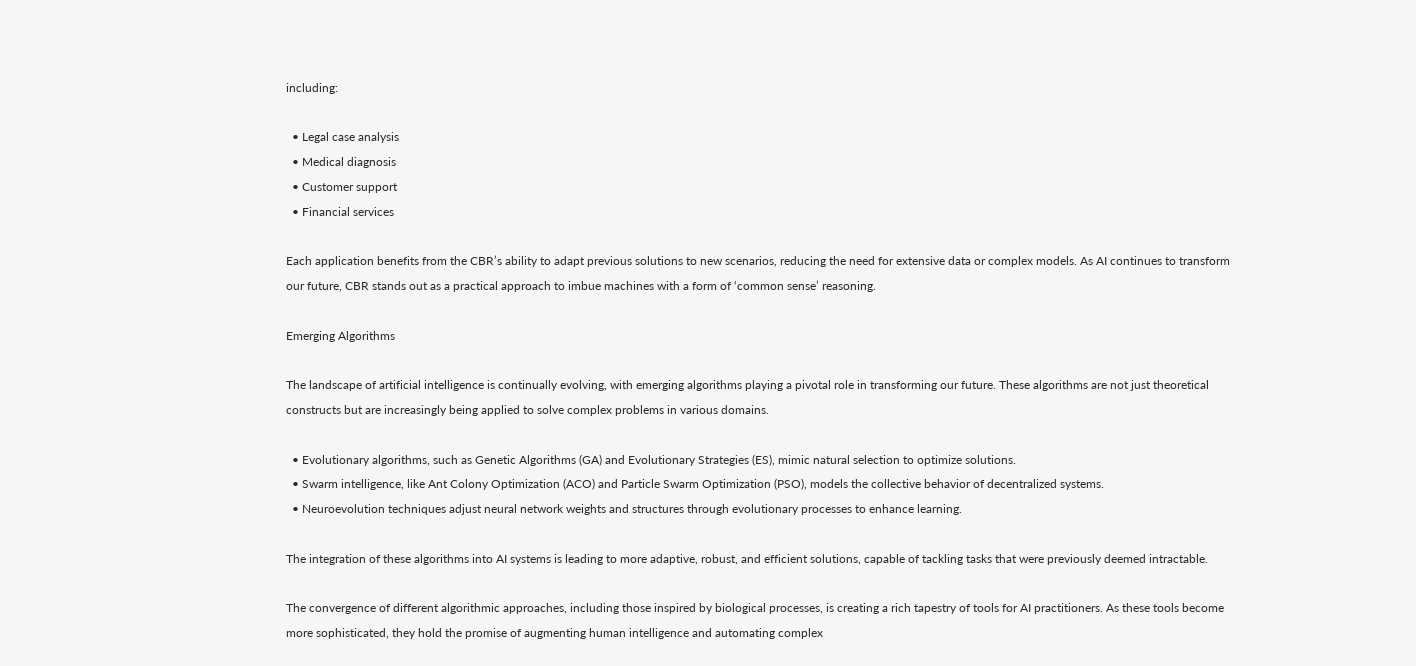including:

  • Legal case analysis
  • Medical diagnosis
  • Customer support
  • Financial services

Each application benefits from the CBR’s ability to adapt previous solutions to new scenarios, reducing the need for extensive data or complex models. As AI continues to transform our future, CBR stands out as a practical approach to imbue machines with a form of ‘common sense’ reasoning.

Emerging Algorithms

The landscape of artificial intelligence is continually evolving, with emerging algorithms playing a pivotal role in transforming our future. These algorithms are not just theoretical constructs but are increasingly being applied to solve complex problems in various domains.

  • Evolutionary algorithms, such as Genetic Algorithms (GA) and Evolutionary Strategies (ES), mimic natural selection to optimize solutions.
  • Swarm intelligence, like Ant Colony Optimization (ACO) and Particle Swarm Optimization (PSO), models the collective behavior of decentralized systems.
  • Neuroevolution techniques adjust neural network weights and structures through evolutionary processes to enhance learning.

The integration of these algorithms into AI systems is leading to more adaptive, robust, and efficient solutions, capable of tackling tasks that were previously deemed intractable.

The convergence of different algorithmic approaches, including those inspired by biological processes, is creating a rich tapestry of tools for AI practitioners. As these tools become more sophisticated, they hold the promise of augmenting human intelligence and automating complex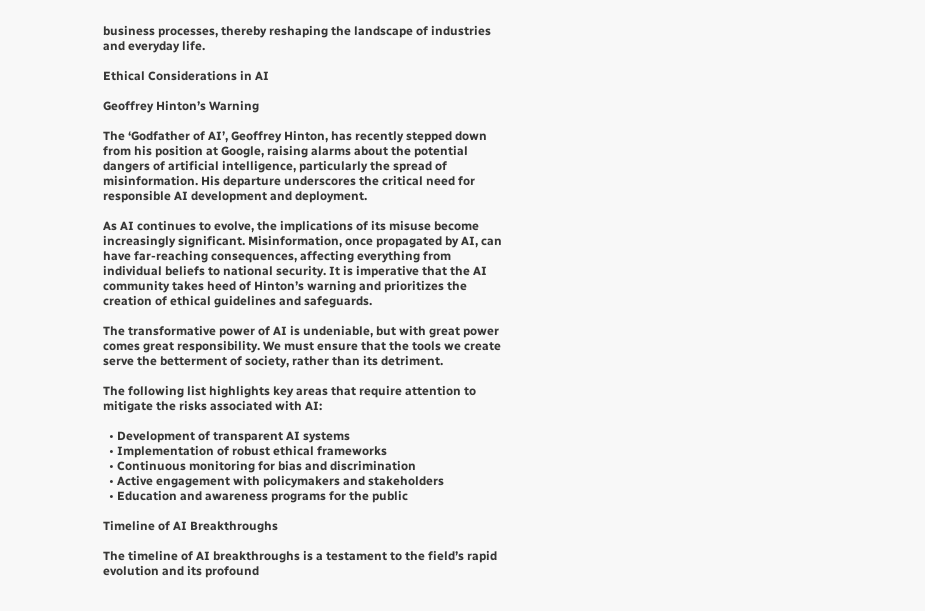business processes, thereby reshaping the landscape of industries and everyday life.

Ethical Considerations in AI

Geoffrey Hinton’s Warning

The ‘Godfather of AI’, Geoffrey Hinton, has recently stepped down from his position at Google, raising alarms about the potential dangers of artificial intelligence, particularly the spread of misinformation. His departure underscores the critical need for responsible AI development and deployment.

As AI continues to evolve, the implications of its misuse become increasingly significant. Misinformation, once propagated by AI, can have far-reaching consequences, affecting everything from individual beliefs to national security. It is imperative that the AI community takes heed of Hinton’s warning and prioritizes the creation of ethical guidelines and safeguards.

The transformative power of AI is undeniable, but with great power comes great responsibility. We must ensure that the tools we create serve the betterment of society, rather than its detriment.

The following list highlights key areas that require attention to mitigate the risks associated with AI:

  • Development of transparent AI systems
  • Implementation of robust ethical frameworks
  • Continuous monitoring for bias and discrimination
  • Active engagement with policymakers and stakeholders
  • Education and awareness programs for the public

Timeline of AI Breakthroughs

The timeline of AI breakthroughs is a testament to the field’s rapid evolution and its profound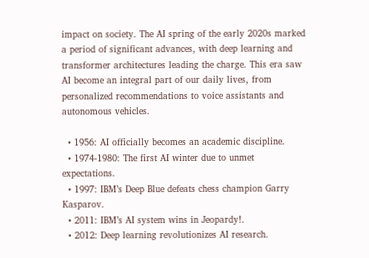impact on society. The AI spring of the early 2020s marked a period of significant advances, with deep learning and transformer architectures leading the charge. This era saw AI become an integral part of our daily lives, from personalized recommendations to voice assistants and autonomous vehicles.

  • 1956: AI officially becomes an academic discipline.
  • 1974-1980: The first AI winter due to unmet expectations.
  • 1997: IBM’s Deep Blue defeats chess champion Garry Kasparov.
  • 2011: IBM’s AI system wins in Jeopardy!.
  • 2012: Deep learning revolutionizes AI research.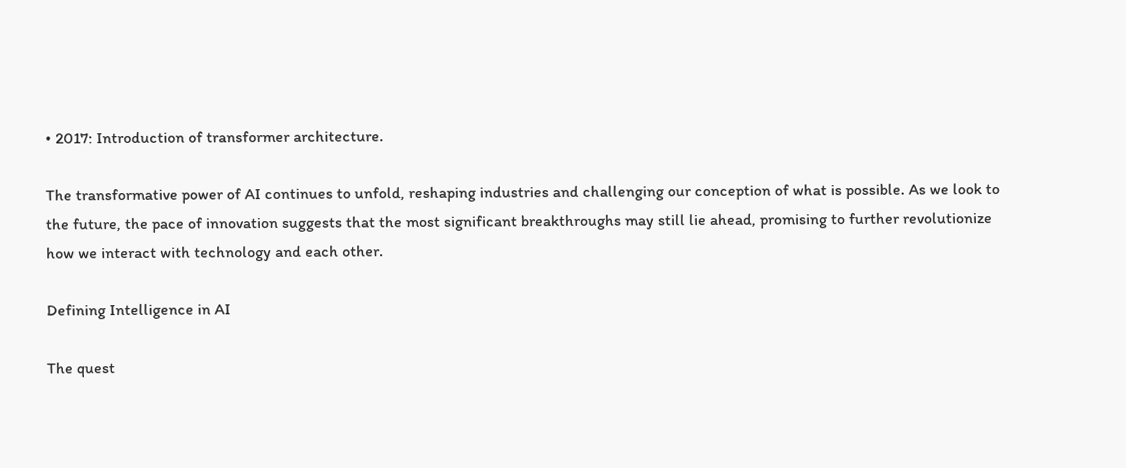• 2017: Introduction of transformer architecture.

The transformative power of AI continues to unfold, reshaping industries and challenging our conception of what is possible. As we look to the future, the pace of innovation suggests that the most significant breakthroughs may still lie ahead, promising to further revolutionize how we interact with technology and each other.

Defining Intelligence in AI

The quest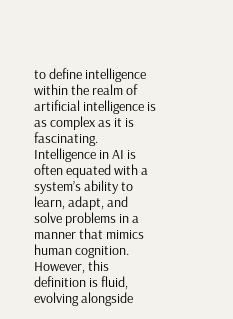to define intelligence within the realm of artificial intelligence is as complex as it is fascinating. Intelligence in AI is often equated with a system’s ability to learn, adapt, and solve problems in a manner that mimics human cognition. However, this definition is fluid, evolving alongside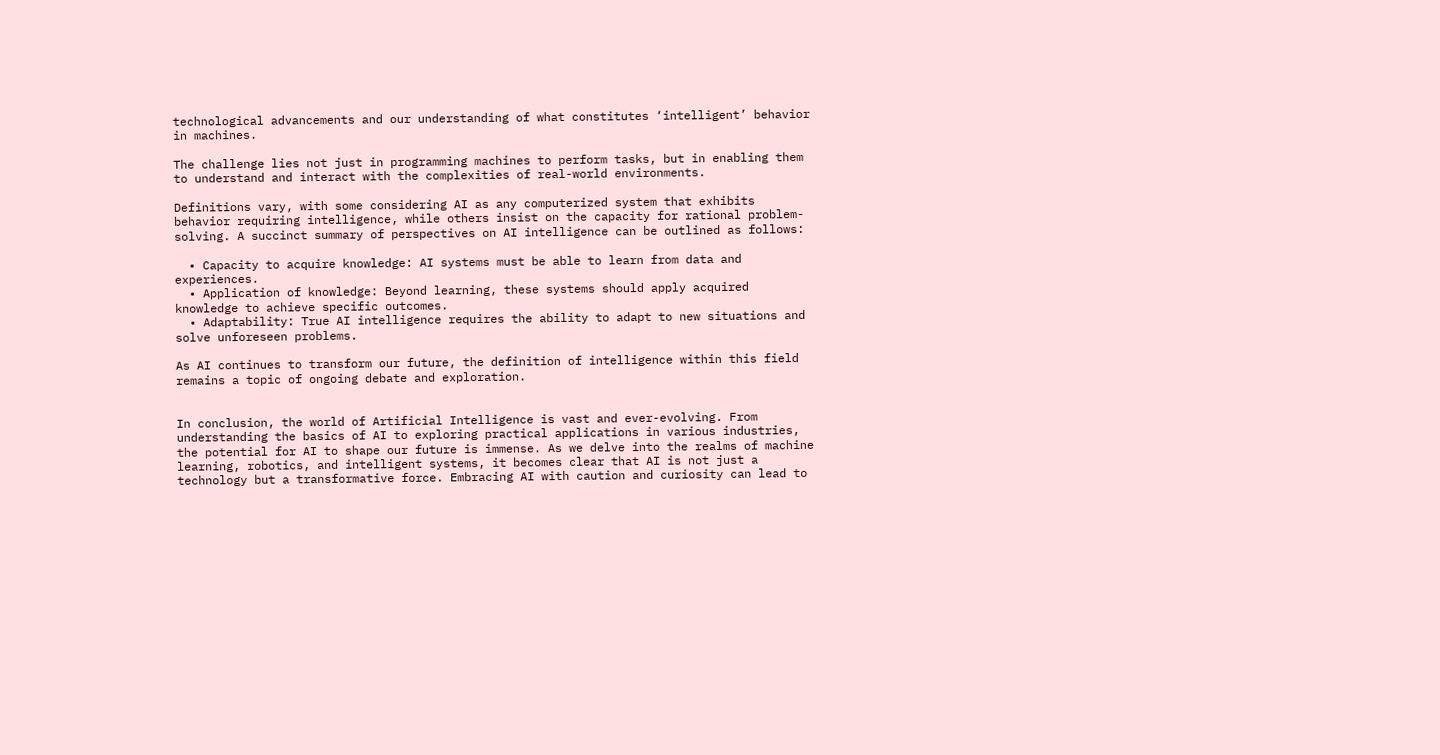technological advancements and our understanding of what constitutes ‘intelligent’ behavior in machines.

The challenge lies not just in programming machines to perform tasks, but in enabling them to understand and interact with the complexities of real-world environments.

Definitions vary, with some considering AI as any computerized system that exhibits behavior requiring intelligence, while others insist on the capacity for rational problem-solving. A succinct summary of perspectives on AI intelligence can be outlined as follows:

  • Capacity to acquire knowledge: AI systems must be able to learn from data and experiences.
  • Application of knowledge: Beyond learning, these systems should apply acquired knowledge to achieve specific outcomes.
  • Adaptability: True AI intelligence requires the ability to adapt to new situations and solve unforeseen problems.

As AI continues to transform our future, the definition of intelligence within this field remains a topic of ongoing debate and exploration.


In conclusion, the world of Artificial Intelligence is vast and ever-evolving. From understanding the basics of AI to exploring practical applications in various industries, the potential for AI to shape our future is immense. As we delve into the realms of machine learning, robotics, and intelligent systems, it becomes clear that AI is not just a technology but a transformative force. Embracing AI with caution and curiosity can lead to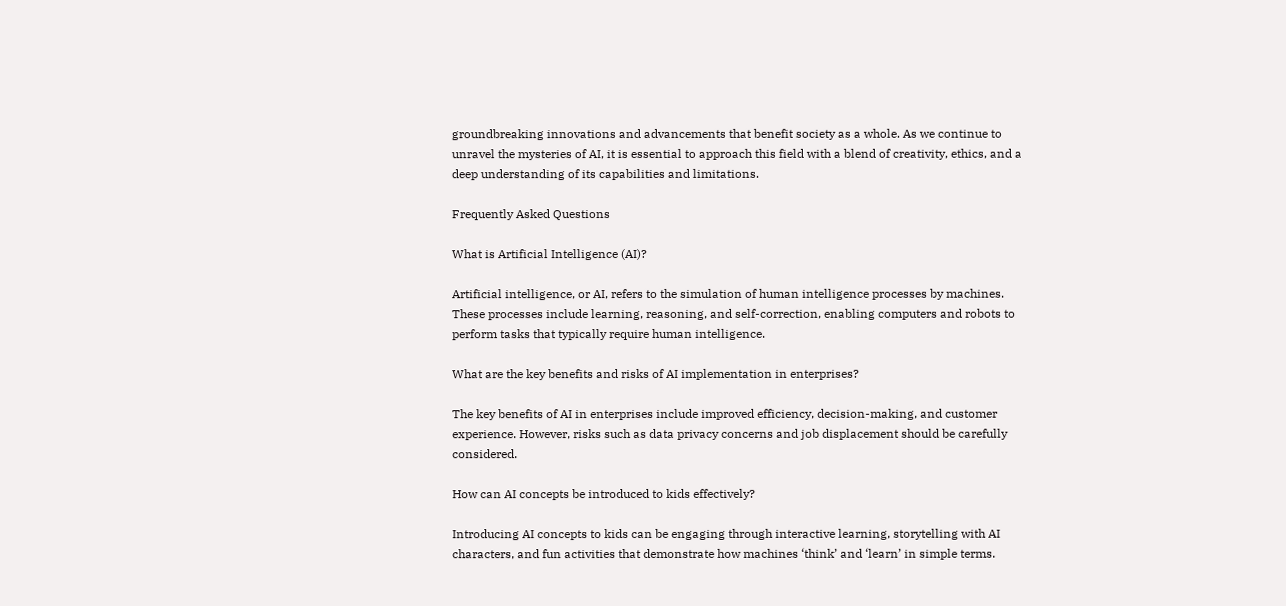groundbreaking innovations and advancements that benefit society as a whole. As we continue to unravel the mysteries of AI, it is essential to approach this field with a blend of creativity, ethics, and a deep understanding of its capabilities and limitations.

Frequently Asked Questions

What is Artificial Intelligence (AI)?

Artificial intelligence, or AI, refers to the simulation of human intelligence processes by machines. These processes include learning, reasoning, and self-correction, enabling computers and robots to perform tasks that typically require human intelligence.

What are the key benefits and risks of AI implementation in enterprises?

The key benefits of AI in enterprises include improved efficiency, decision-making, and customer experience. However, risks such as data privacy concerns and job displacement should be carefully considered.

How can AI concepts be introduced to kids effectively?

Introducing AI concepts to kids can be engaging through interactive learning, storytelling with AI characters, and fun activities that demonstrate how machines ‘think’ and ‘learn’ in simple terms.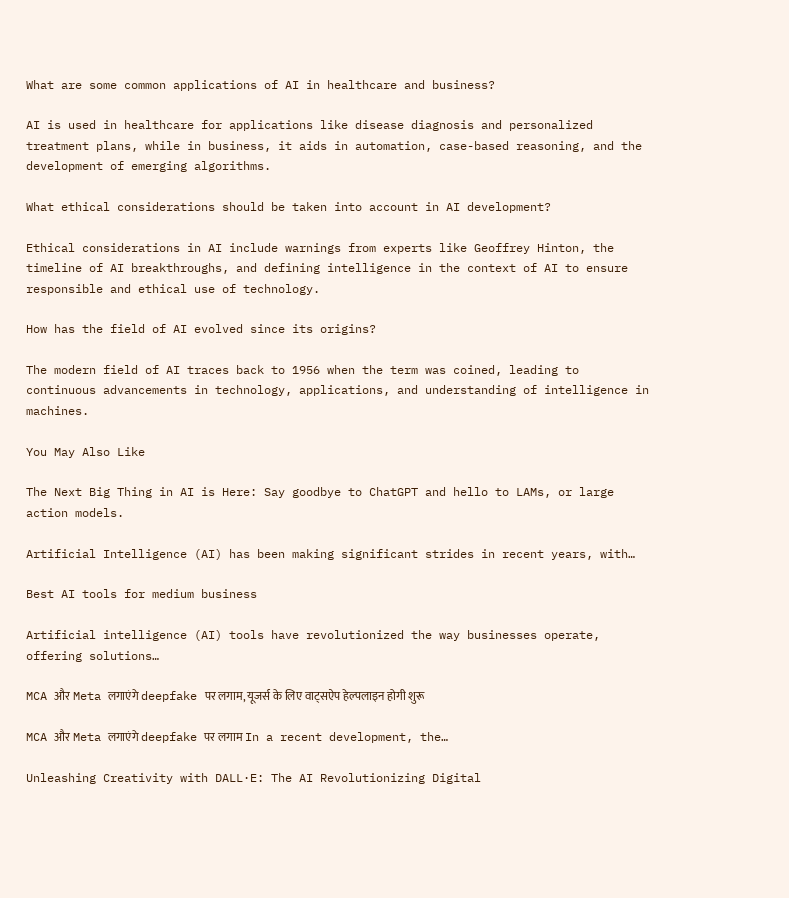What are some common applications of AI in healthcare and business?

AI is used in healthcare for applications like disease diagnosis and personalized treatment plans, while in business, it aids in automation, case-based reasoning, and the development of emerging algorithms.

What ethical considerations should be taken into account in AI development?

Ethical considerations in AI include warnings from experts like Geoffrey Hinton, the timeline of AI breakthroughs, and defining intelligence in the context of AI to ensure responsible and ethical use of technology.

How has the field of AI evolved since its origins?

The modern field of AI traces back to 1956 when the term was coined, leading to continuous advancements in technology, applications, and understanding of intelligence in machines.

You May Also Like

The Next Big Thing in AI is Here: Say goodbye to ChatGPT and hello to LAMs, or large action models.

Artificial Intelligence (AI) has been making significant strides in recent years, with…

Best AI tools for medium business

Artificial intelligence (AI) tools have revolutionized the way businesses operate, offering solutions…

MCA और Meta लगाएंगे deepfake पर लगाम, यूजर्स के लिए वाट्सऐप हेल्पलाइन होगी शुरू

MCA और Meta लगाएंगे deepfake पर लगाम In a recent development, the…

Unleashing Creativity with DALL·E: The AI Revolutionizing Digital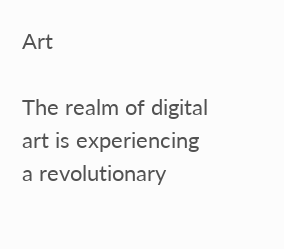Art

The realm of digital art is experiencing a revolutionary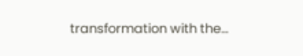transformation with the…